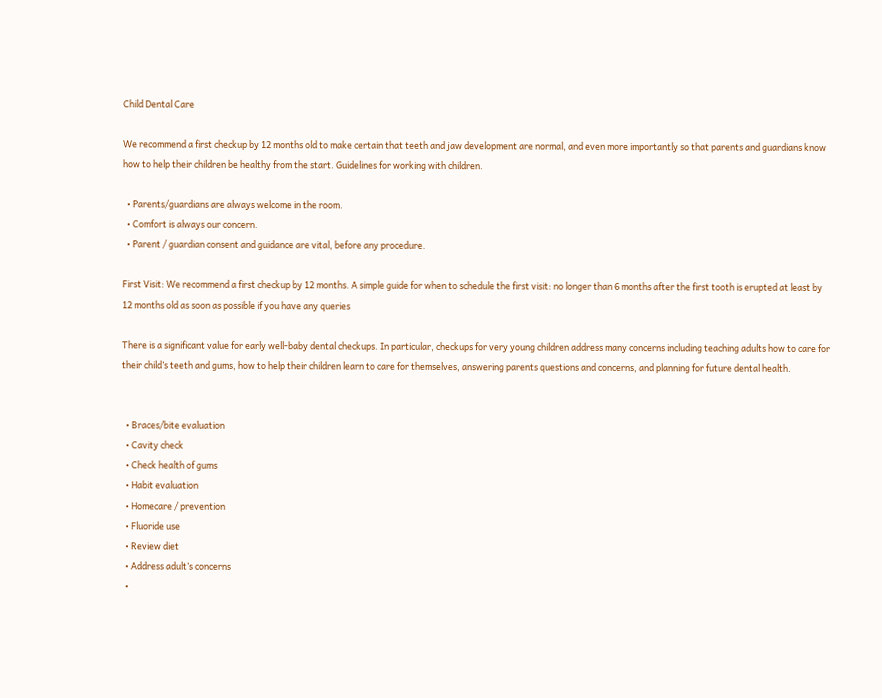Child Dental Care

We recommend a first checkup by 12 months old to make certain that teeth and jaw development are normal, and even more importantly so that parents and guardians know how to help their children be healthy from the start. Guidelines for working with children.

  • Parents/guardians are always welcome in the room.
  • Comfort is always our concern.
  • Parent / guardian consent and guidance are vital, before any procedure.

First Visit: We recommend a first checkup by 12 months. A simple guide for when to schedule the first visit: no longer than 6 months after the first tooth is erupted at least by 12 months old as soon as possible if you have any queries

There is a significant value for early well-baby dental checkups. In particular, checkups for very young children address many concerns including teaching adults how to care for their child’s teeth and gums, how to help their children learn to care for themselves, answering parents questions and concerns, and planning for future dental health.


  • Braces/bite evaluation
  • Cavity check
  • Check health of gums
  • Habit evaluation
  • Homecare / prevention
  • Fluoride use
  • Review diet
  • Address adult’s concerns
  •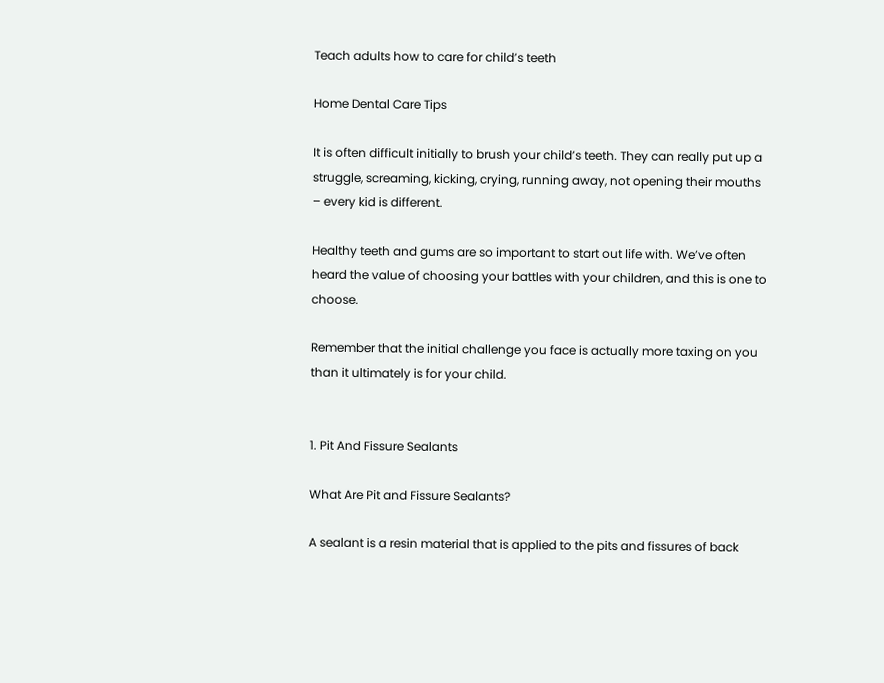Teach adults how to care for child’s teeth

Home Dental Care Tips

It is often difficult initially to brush your child’s teeth. They can really put up a struggle, screaming, kicking, crying, running away, not opening their mouths – every kid is different.

Healthy teeth and gums are so important to start out life with. We’ve often heard the value of choosing your battles with your children, and this is one to choose.

Remember that the initial challenge you face is actually more taxing on you than it ultimately is for your child.


1. Pit And Fissure Sealants

What Are Pit and Fissure Sealants?

A sealant is a resin material that is applied to the pits and fissures of back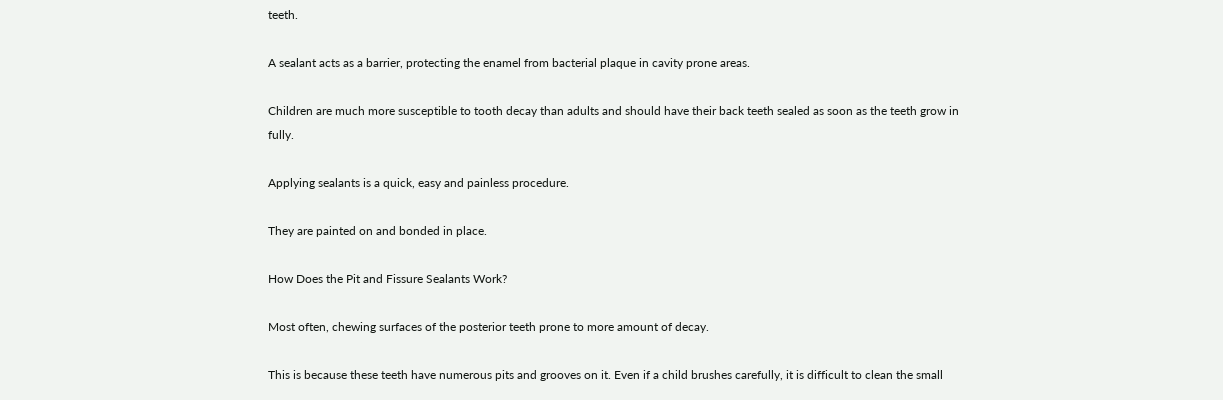teeth.

A sealant acts as a barrier, protecting the enamel from bacterial plaque in cavity prone areas.

Children are much more susceptible to tooth decay than adults and should have their back teeth sealed as soon as the teeth grow in fully.

Applying sealants is a quick, easy and painless procedure.

They are painted on and bonded in place.

How Does the Pit and Fissure Sealants Work?

Most often, chewing surfaces of the posterior teeth prone to more amount of decay.

This is because these teeth have numerous pits and grooves on it. Even if a child brushes carefully, it is difficult to clean the small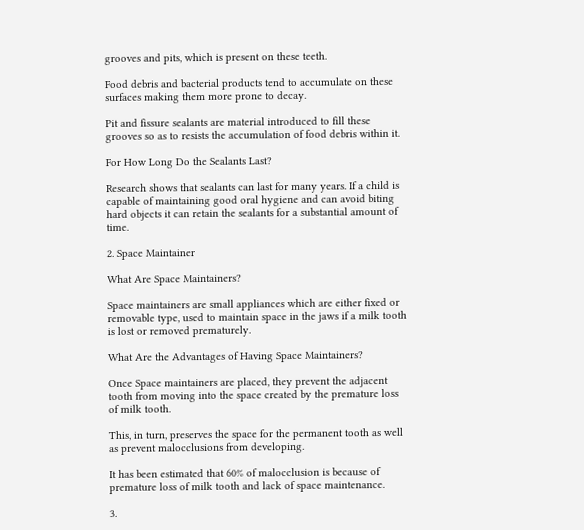grooves and pits, which is present on these teeth.

Food debris and bacterial products tend to accumulate on these surfaces making them more prone to decay.

Pit and fissure sealants are material introduced to fill these grooves so as to resists the accumulation of food debris within it.

For How Long Do the Sealants Last?

Research shows that sealants can last for many years. If a child is capable of maintaining good oral hygiene and can avoid biting hard objects it can retain the sealants for a substantial amount of time.

2. Space Maintainer

What Are Space Maintainers?

Space maintainers are small appliances which are either fixed or removable type, used to maintain space in the jaws if a milk tooth is lost or removed prematurely.

What Are the Advantages of Having Space Maintainers?

Once Space maintainers are placed, they prevent the adjacent tooth from moving into the space created by the premature loss of milk tooth.

This, in turn, preserves the space for the permanent tooth as well as prevent malocclusions from developing.

It has been estimated that 60% of malocclusion is because of premature loss of milk tooth and lack of space maintenance.

3.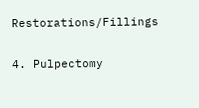Restorations/Fillings

4. Pulpectomy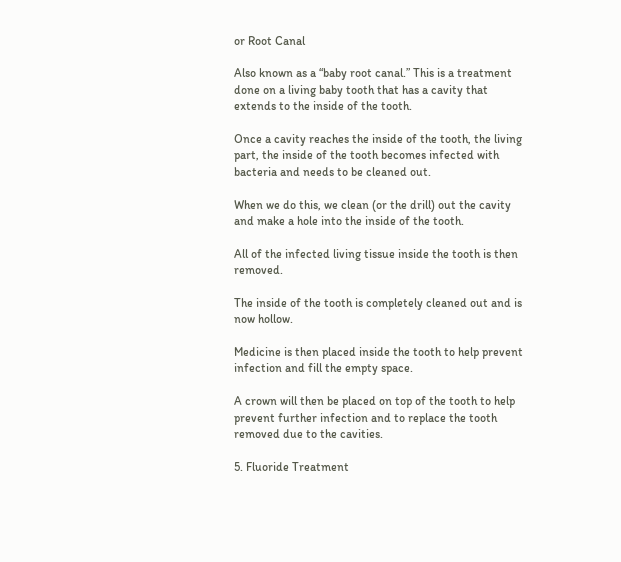or Root Canal

Also known as a “baby root canal.” This is a treatment done on a living baby tooth that has a cavity that extends to the inside of the tooth.

Once a cavity reaches the inside of the tooth, the living part, the inside of the tooth becomes infected with bacteria and needs to be cleaned out.

When we do this, we clean (or the drill) out the cavity and make a hole into the inside of the tooth.

All of the infected living tissue inside the tooth is then removed.

The inside of the tooth is completely cleaned out and is now hollow.

Medicine is then placed inside the tooth to help prevent infection and fill the empty space.

A crown will then be placed on top of the tooth to help prevent further infection and to replace the tooth removed due to the cavities.

5. Fluoride Treatment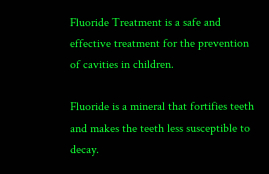Fluoride Treatment is a safe and effective treatment for the prevention of cavities in children.

Fluoride is a mineral that fortifies teeth and makes the teeth less susceptible to decay.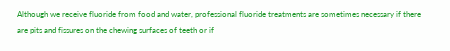Although we receive fluoride from food and water, professional fluoride treatments are sometimes necessary if there are pits and fissures on the chewing surfaces of teeth or if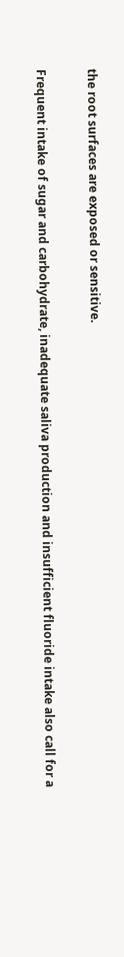the root surfaces are exposed or sensitive.

Frequent intake of sugar and carbohydrate, inadequate saliva production and insufficient fluoride intake also call for a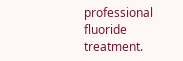professional fluoride treatment.